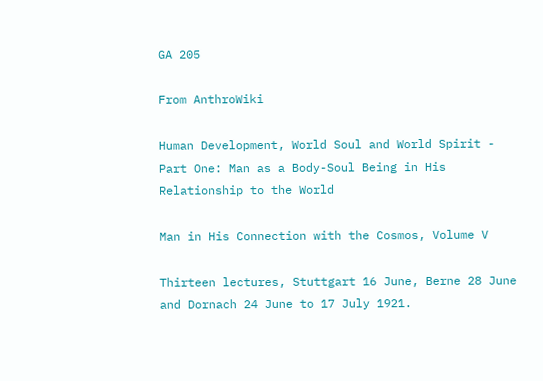GA 205

From AnthroWiki

Human Development, World Soul and World Spirit - Part One: Man as a Body-Soul Being in His Relationship to the World

Man in His Connection with the Cosmos, Volume V

Thirteen lectures, Stuttgart 16 June, Berne 28 June and Dornach 24 June to 17 July 1921.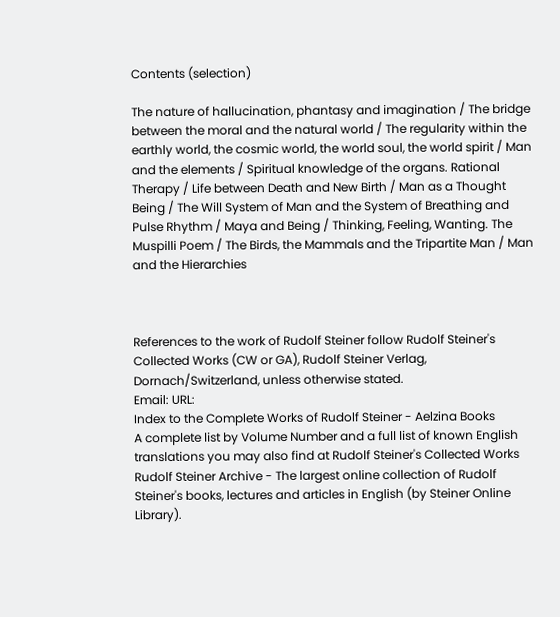Contents (selection)

The nature of hallucination, phantasy and imagination / The bridge between the moral and the natural world / The regularity within the earthly world, the cosmic world, the world soul, the world spirit / Man and the elements / Spiritual knowledge of the organs. Rational Therapy / Life between Death and New Birth / Man as a Thought Being / The Will System of Man and the System of Breathing and Pulse Rhythm / Maya and Being / Thinking, Feeling, Wanting. The Muspilli Poem / The Birds, the Mammals and the Tripartite Man / Man and the Hierarchies



References to the work of Rudolf Steiner follow Rudolf Steiner's Collected Works (CW or GA), Rudolf Steiner Verlag, Dornach/Switzerland, unless otherwise stated.
Email: URL:
Index to the Complete Works of Rudolf Steiner - Aelzina Books
A complete list by Volume Number and a full list of known English translations you may also find at Rudolf Steiner's Collected Works
Rudolf Steiner Archive - The largest online collection of Rudolf Steiner's books, lectures and articles in English (by Steiner Online Library).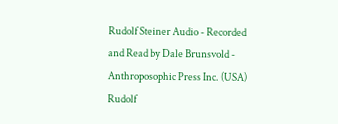Rudolf Steiner Audio - Recorded and Read by Dale Brunsvold - Anthroposophic Press Inc. (USA)
Rudolf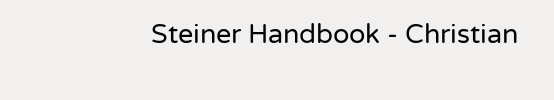Steiner Handbook - Christian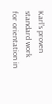Karl's proven standard work for orientation in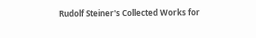Rudolf Steiner's Collected Works for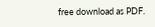free download as PDF.